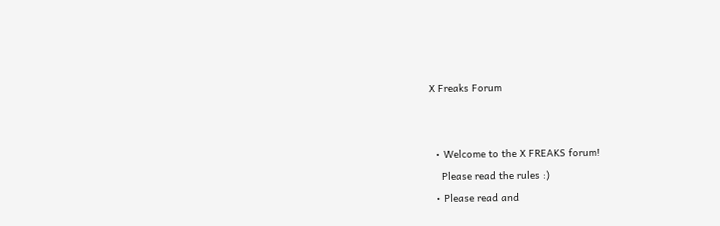X Freaks Forum


  • Welcome to the X FREAKS forum!
    Please read the rules :)
  • Please read and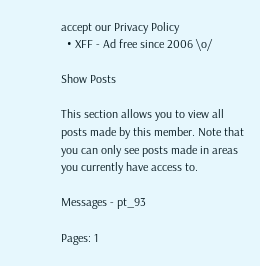accept our Privacy Policy
  • XFF - Ad free since 2006 \o/

Show Posts

This section allows you to view all posts made by this member. Note that you can only see posts made in areas you currently have access to.

Messages - pt_93

Pages: 1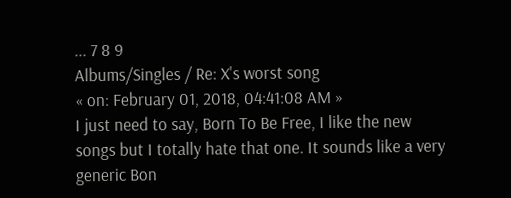... 7 8 9
Albums/Singles / Re: X's worst song
« on: February 01, 2018, 04:41:08 AM »
I just need to say, Born To Be Free, I like the new songs but I totally hate that one. It sounds like a very generic Bon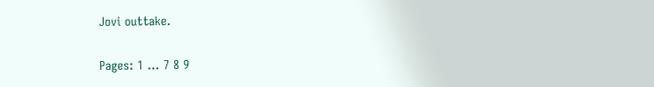Jovi outtake.

Pages: 1 ... 7 8 9